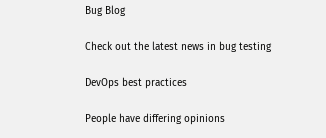Bug Blog

Check out the latest news in bug testing

DevOps best practices

People have differing opinions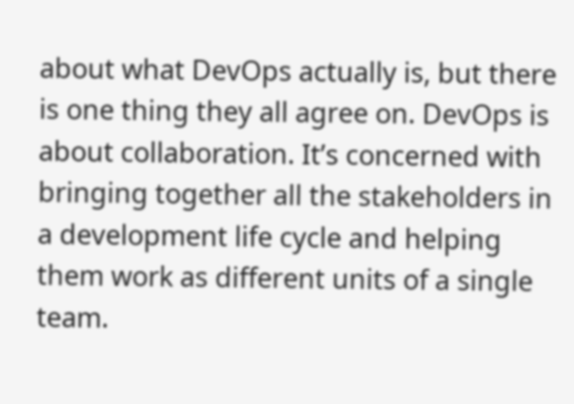about what DevOps actually is, but there is one thing they all agree on. DevOps is about collaboration. It’s concerned with bringing together all the stakeholders in a development life cycle and helping them work as different units of a single team.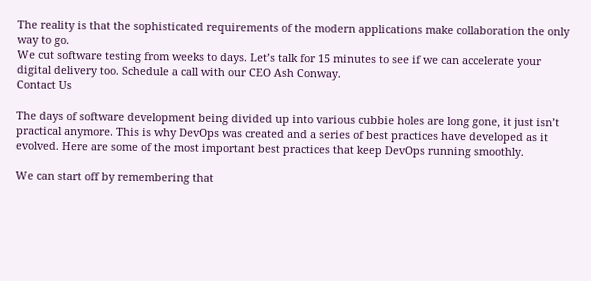The reality is that the sophisticated requirements of the modern applications make collaboration the only way to go.
We cut software testing from weeks to days. Let’s talk for 15 minutes to see if we can accelerate your digital delivery too. Schedule a call with our CEO Ash Conway.
Contact Us

The days of software development being divided up into various cubbie holes are long gone, it just isn’t practical anymore. This is why DevOps was created and a series of best practices have developed as it evolved. Here are some of the most important best practices that keep DevOps running smoothly.

We can start off by remembering that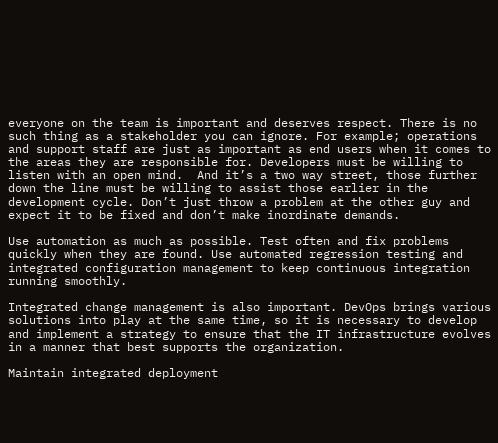everyone on the team is important and deserves respect. There is no such thing as a stakeholder you can ignore. For example; operations and support staff are just as important as end users when it comes to the areas they are responsible for. Developers must be willing to listen with an open mind.  And it’s a two way street, those further down the line must be willing to assist those earlier in the development cycle. Don’t just throw a problem at the other guy and expect it to be fixed and don’t make inordinate demands.

Use automation as much as possible. Test often and fix problems quickly when they are found. Use automated regression testing and integrated configuration management to keep continuous integration running smoothly.

Integrated change management is also important. DevOps brings various solutions into play at the same time, so it is necessary to develop and implement a strategy to ensure that the IT infrastructure evolves in a manner that best supports the organization.

Maintain integrated deployment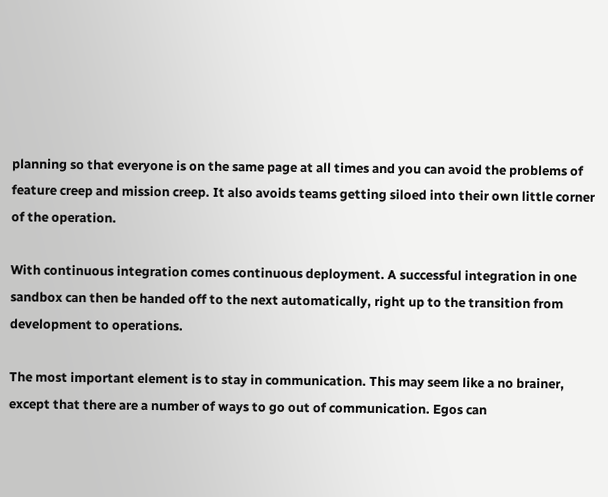planning so that everyone is on the same page at all times and you can avoid the problems of feature creep and mission creep. It also avoids teams getting siloed into their own little corner of the operation.

With continuous integration comes continuous deployment. A successful integration in one sandbox can then be handed off to the next automatically, right up to the transition from development to operations.

The most important element is to stay in communication. This may seem like a no brainer, except that there are a number of ways to go out of communication. Egos can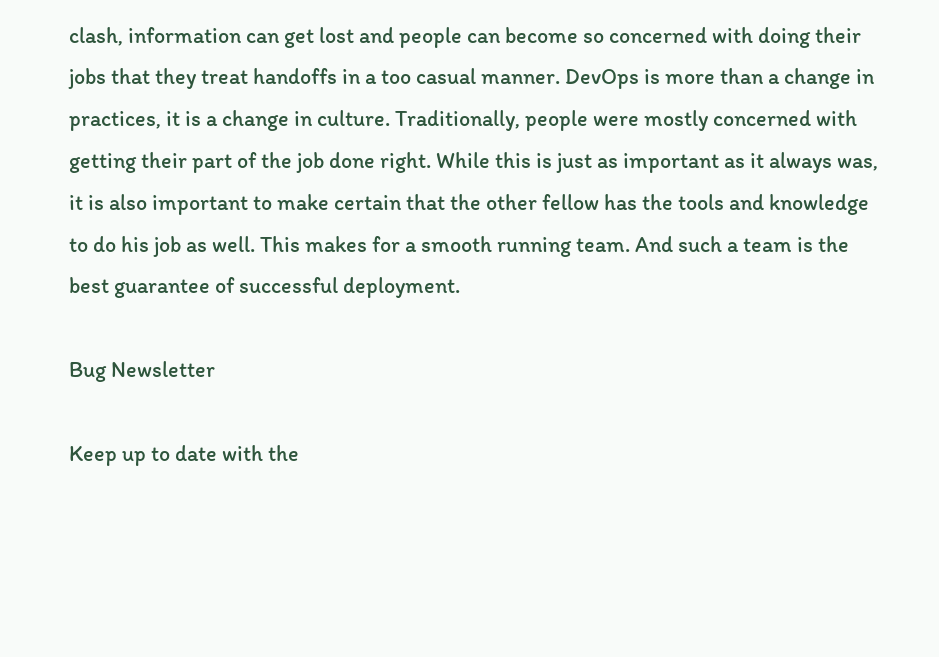clash, information can get lost and people can become so concerned with doing their jobs that they treat handoffs in a too casual manner. DevOps is more than a change in practices, it is a change in culture. Traditionally, people were mostly concerned with getting their part of the job done right. While this is just as important as it always was, it is also important to make certain that the other fellow has the tools and knowledge to do his job as well. This makes for a smooth running team. And such a team is the best guarantee of successful deployment.

Bug Newsletter

Keep up to date with the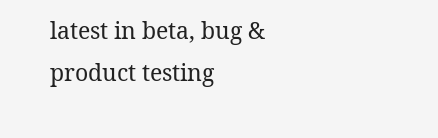latest in beta, bug & product testing